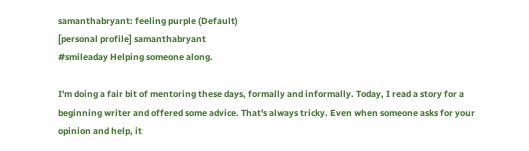samanthabryant: feeling purple (Default)
[personal profile] samanthabryant
#smileaday Helping someone along.

I'm doing a fair bit of mentoring these days, formally and informally. Today, I read a story for a beginning writer and offered some advice. That's always tricky. Even when someone asks for your opinion and help, it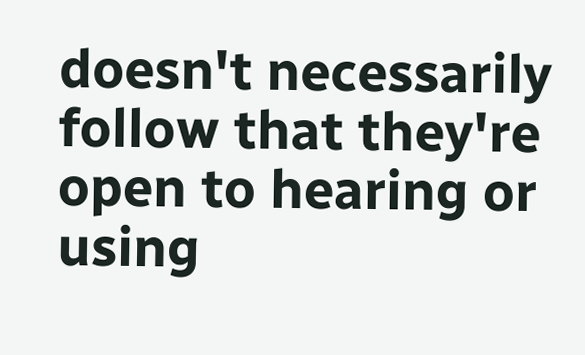doesn't necessarily follow that they're open to hearing or using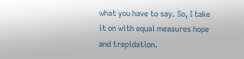what you have to say. So, I take it on with equal measures hope and trepidation.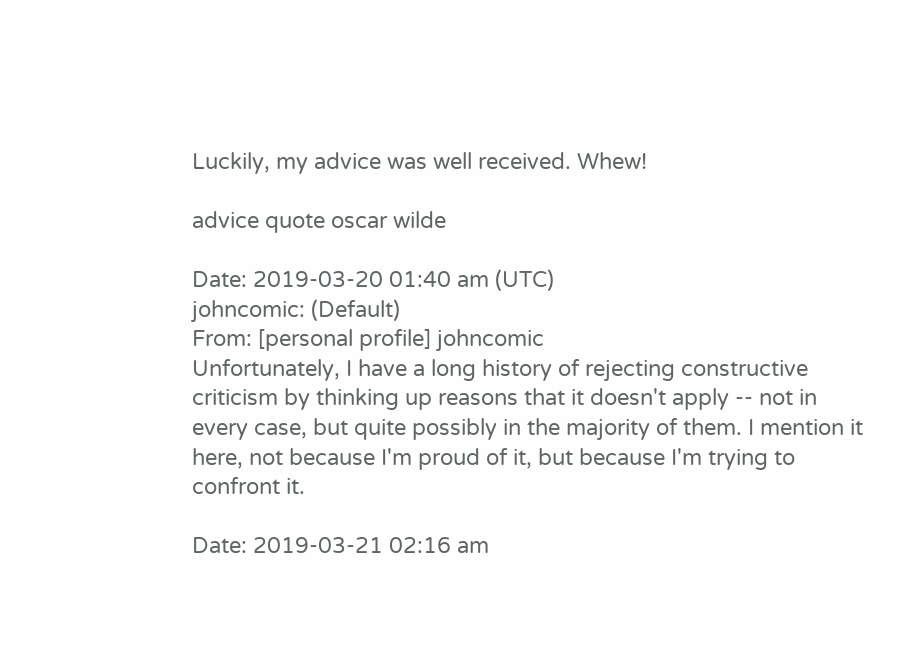Luckily, my advice was well received. Whew!

advice quote oscar wilde

Date: 2019-03-20 01:40 am (UTC)
johncomic: (Default)
From: [personal profile] johncomic
Unfortunately, I have a long history of rejecting constructive criticism by thinking up reasons that it doesn't apply -- not in every case, but quite possibly in the majority of them. I mention it here, not because I'm proud of it, but because I'm trying to confront it.

Date: 2019-03-21 02:16 am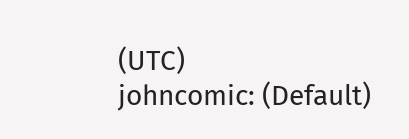(UTC)
johncomic: (Default)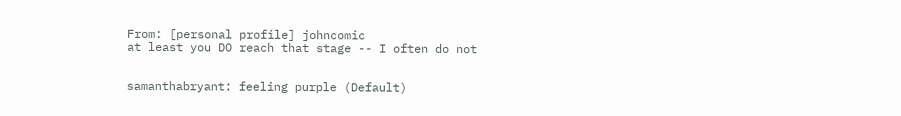From: [personal profile] johncomic
at least you DO reach that stage -- I often do not


samanthabryant: feeling purple (Default)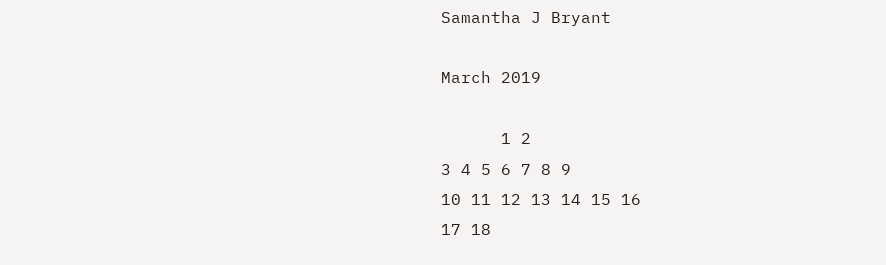Samantha J Bryant

March 2019

      1 2
3 4 5 6 7 8 9
10 11 12 13 14 15 16
17 18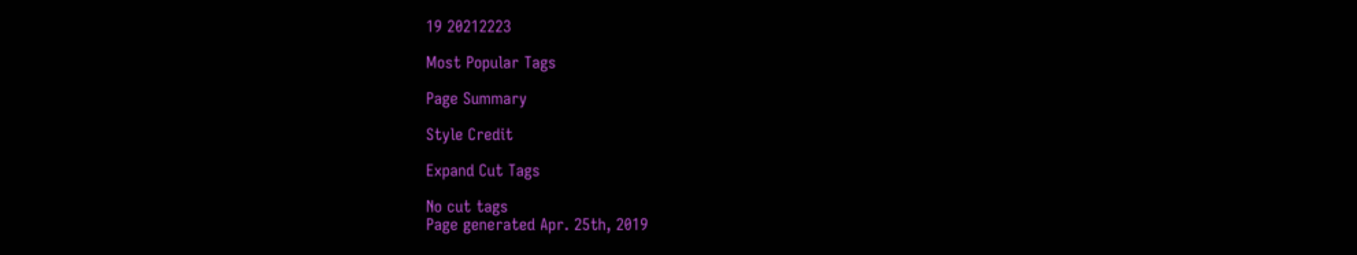19 20212223

Most Popular Tags

Page Summary

Style Credit

Expand Cut Tags

No cut tags
Page generated Apr. 25th, 2019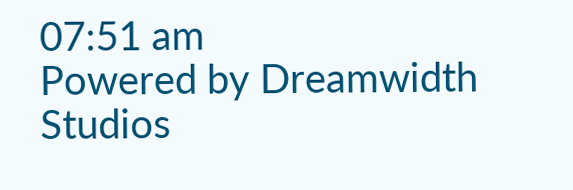07:51 am
Powered by Dreamwidth Studios